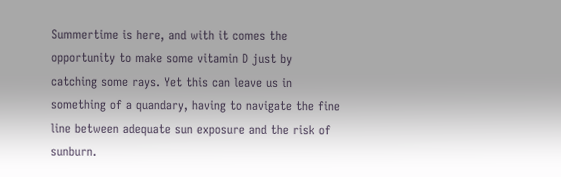Summertime is here, and with it comes the opportunity to make some vitamin D just by catching some rays. Yet this can leave us in something of a quandary, having to navigate the fine line between adequate sun exposure and the risk of sunburn.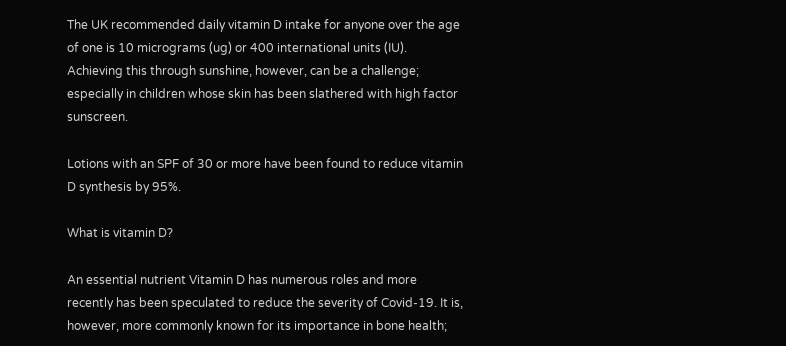The UK recommended daily vitamin D intake for anyone over the age of one is 10 micrograms (ug) or 400 international units (IU). Achieving this through sunshine, however, can be a challenge; especially in children whose skin has been slathered with high factor sunscreen.

Lotions with an SPF of 30 or more have been found to reduce vitamin D synthesis by 95%.

What is vitamin D?

An essential nutrient Vitamin D has numerous roles and more recently has been speculated to reduce the severity of Covid-19. It is, however, more commonly known for its importance in bone health;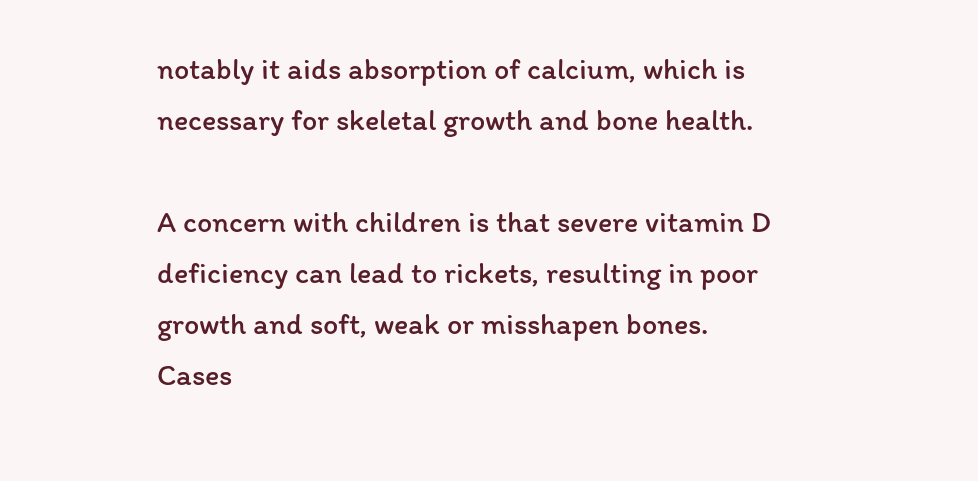notably it aids absorption of calcium, which is necessary for skeletal growth and bone health.

A concern with children is that severe vitamin D deficiency can lead to rickets, resulting in poor growth and soft, weak or misshapen bones. Cases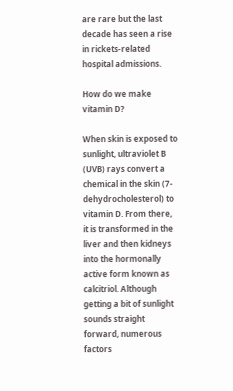are rare but the last decade has seen a rise in rickets-related hospital admissions.

How do we make vitamin D?

When skin is exposed to sunlight, ultraviolet B (UVB) rays convert a chemical in the skin (7-dehydrocholesterol) to vitamin D. From there, it is transformed in the liver and then kidneys into the hormonally active form known as calcitriol. Although getting a bit of sunlight sounds straight forward, numerous factors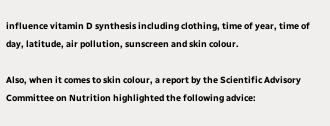influence vitamin D synthesis including clothing, time of year, time of day, latitude, air pollution, sunscreen and skin colour.

Also, when it comes to skin colour, a report by the Scientific Advisory Committee on Nutrition highlighted the following advice: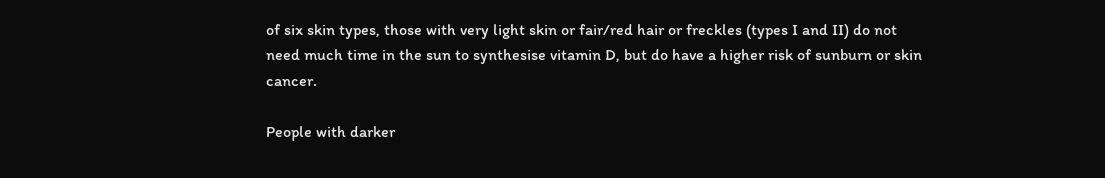of six skin types, those with very light skin or fair/red hair or freckles (types I and II) do not need much time in the sun to synthesise vitamin D, but do have a higher risk of sunburn or skin cancer.

People with darker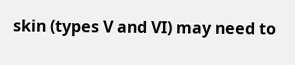skin (types V and VI) may need to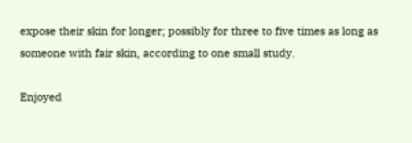expose their skin for longer; possibly for three to five times as long as someone with fair skin, according to one small study.

Enjoyed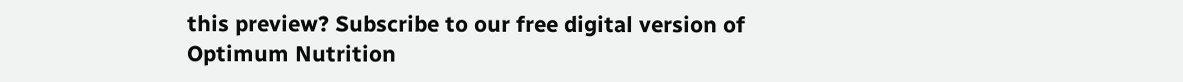this preview? Subscribe to our free digital version of Optimum Nutrition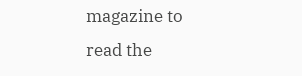magazine to read the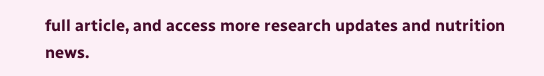full article, and access more research updates and nutrition news.